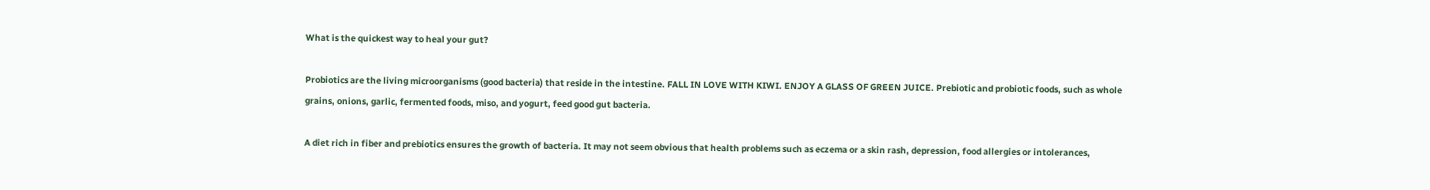What is the quickest way to heal your gut?

Probiotics are the living microorganisms (good bacteria) that reside in the intestine. FALL IN LOVE WITH KIWI. ENJOY A GLASS OF GREEN JUICE. Prebiotic and probiotic foods, such as whole grains, onions, garlic, fermented foods, miso, and yogurt, feed good gut bacteria.

A diet rich in fiber and prebiotics ensures the growth of bacteria. It may not seem obvious that health problems such as eczema or a skin rash, depression, food allergies or intolerances,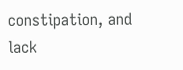constipation, and lack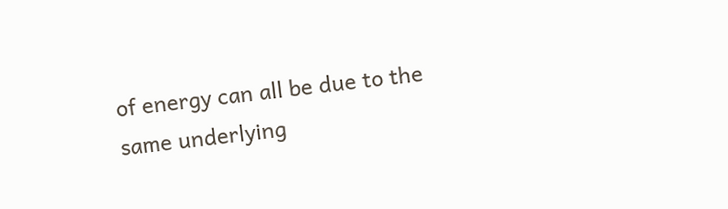of energy can all be due to the same underlying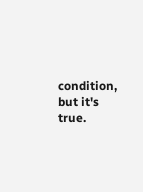condition, but it's true.